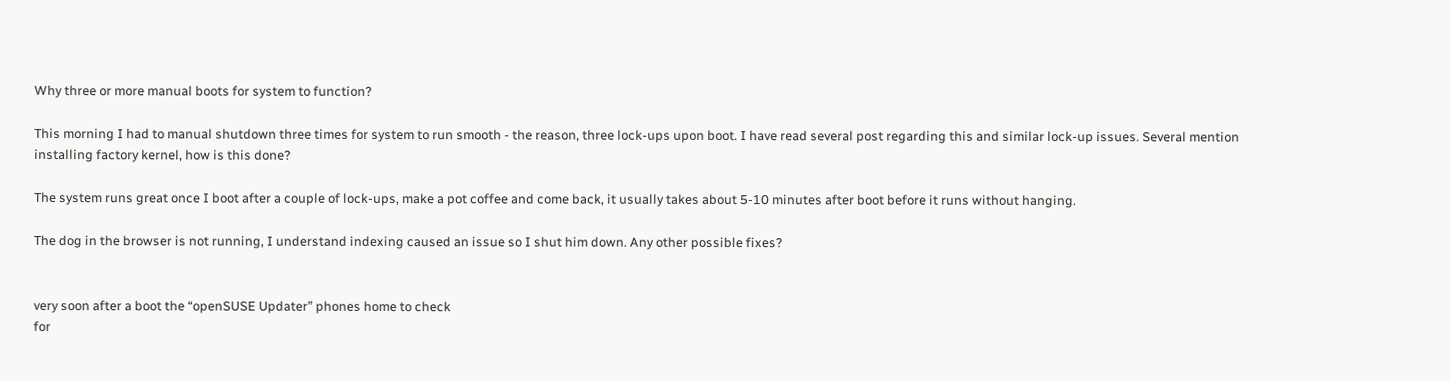Why three or more manual boots for system to function?

This morning I had to manual shutdown three times for system to run smooth - the reason, three lock-ups upon boot. I have read several post regarding this and similar lock-up issues. Several mention installing factory kernel, how is this done?

The system runs great once I boot after a couple of lock-ups, make a pot coffee and come back, it usually takes about 5-10 minutes after boot before it runs without hanging.

The dog in the browser is not running, I understand indexing caused an issue so I shut him down. Any other possible fixes?


very soon after a boot the “openSUSE Updater” phones home to check
for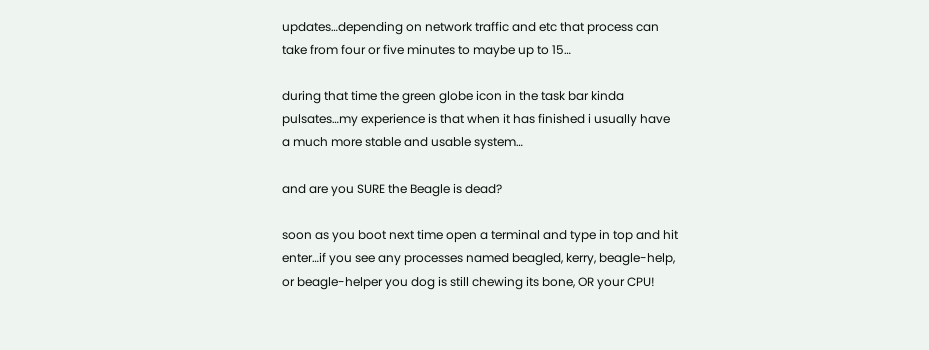updates…depending on network traffic and etc that process can
take from four or five minutes to maybe up to 15…

during that time the green globe icon in the task bar kinda
pulsates…my experience is that when it has finished i usually have
a much more stable and usable system…

and are you SURE the Beagle is dead?

soon as you boot next time open a terminal and type in top and hit
enter…if you see any processes named beagled, kerry, beagle-help,
or beagle-helper you dog is still chewing its bone, OR your CPU!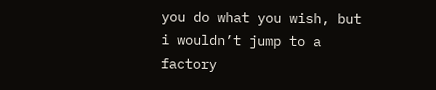you do what you wish, but i wouldn’t jump to a factory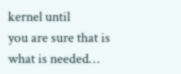kernel until
you are sure that is what is needed…